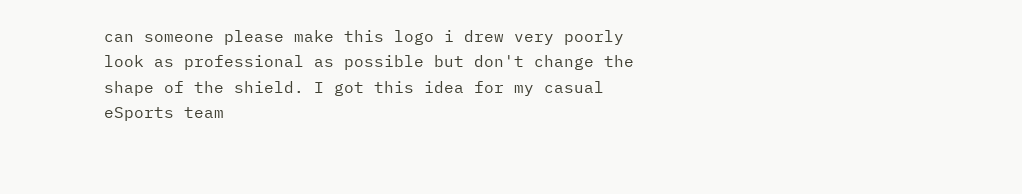can someone please make this logo i drew very poorly look as professional as possible but don't change the shape of the shield. I got this idea for my casual eSports team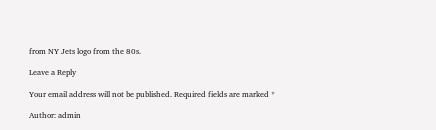from NY Jets logo from the 80s.

Leave a Reply

Your email address will not be published. Required fields are marked *

Author: admin